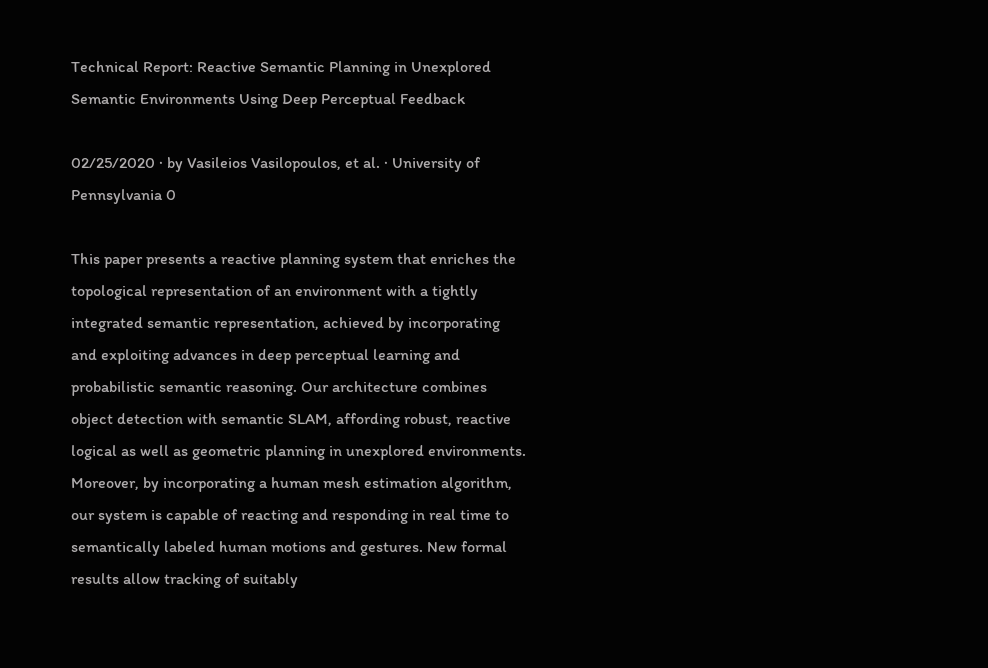Technical Report: Reactive Semantic Planning in Unexplored Semantic Environments Using Deep Perceptual Feedback

02/25/2020 ∙ by Vasileios Vasilopoulos, et al. ∙ University of Pennsylvania 0

This paper presents a reactive planning system that enriches the topological representation of an environment with a tightly integrated semantic representation, achieved by incorporating and exploiting advances in deep perceptual learning and probabilistic semantic reasoning. Our architecture combines object detection with semantic SLAM, affording robust, reactive logical as well as geometric planning in unexplored environments. Moreover, by incorporating a human mesh estimation algorithm, our system is capable of reacting and responding in real time to semantically labeled human motions and gestures. New formal results allow tracking of suitably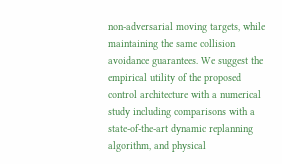non-adversarial moving targets, while maintaining the same collision avoidance guarantees. We suggest the empirical utility of the proposed control architecture with a numerical study including comparisons with a state-of-the-art dynamic replanning algorithm, and physical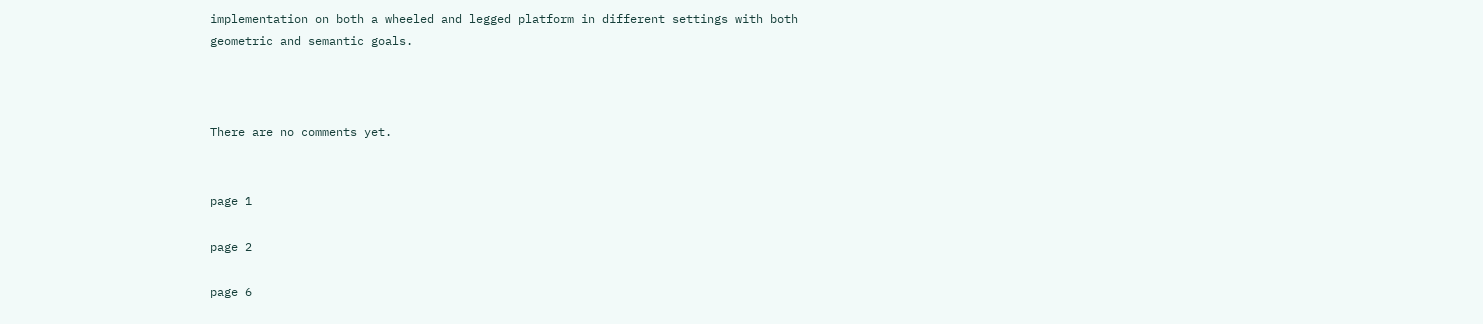implementation on both a wheeled and legged platform in different settings with both geometric and semantic goals.



There are no comments yet.


page 1

page 2

page 6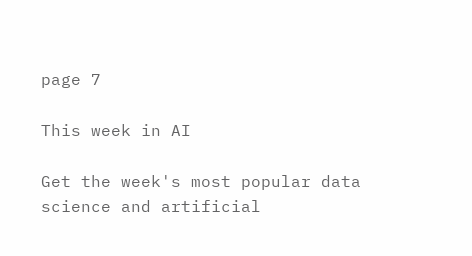page 7

This week in AI

Get the week's most popular data science and artificial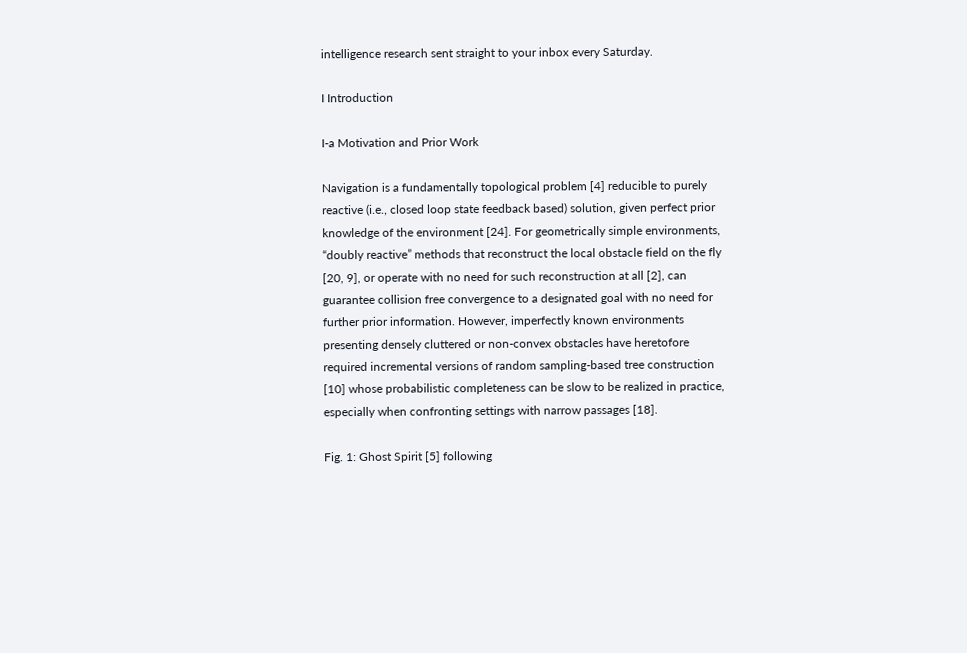intelligence research sent straight to your inbox every Saturday.

I Introduction

I-a Motivation and Prior Work

Navigation is a fundamentally topological problem [4] reducible to purely reactive (i.e., closed loop state feedback based) solution, given perfect prior knowledge of the environment [24]. For geometrically simple environments, “doubly reactive” methods that reconstruct the local obstacle field on the fly [20, 9], or operate with no need for such reconstruction at all [2], can guarantee collision free convergence to a designated goal with no need for further prior information. However, imperfectly known environments presenting densely cluttered or non-convex obstacles have heretofore required incremental versions of random sampling-based tree construction [10] whose probabilistic completeness can be slow to be realized in practice, especially when confronting settings with narrow passages [18].

Fig. 1: Ghost Spirit [5] following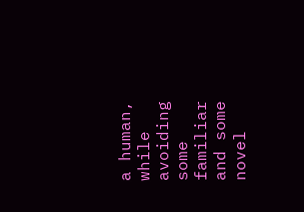a human, while avoiding some familiar and some novel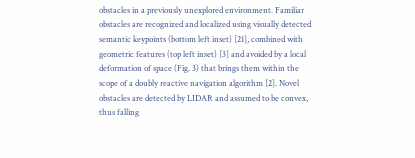obstacles in a previously unexplored environment. Familiar obstacles are recognized and localized using visually detected semantic keypoints (bottom left inset) [21], combined with geometric features (top left inset) [3] and avoided by a local deformation of space (Fig. 3) that brings them within the scope of a doubly reactive navigation algorithm [2]. Novel obstacles are detected by LIDAR and assumed to be convex, thus falling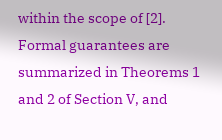within the scope of [2]. Formal guarantees are summarized in Theorems 1 and 2 of Section V, and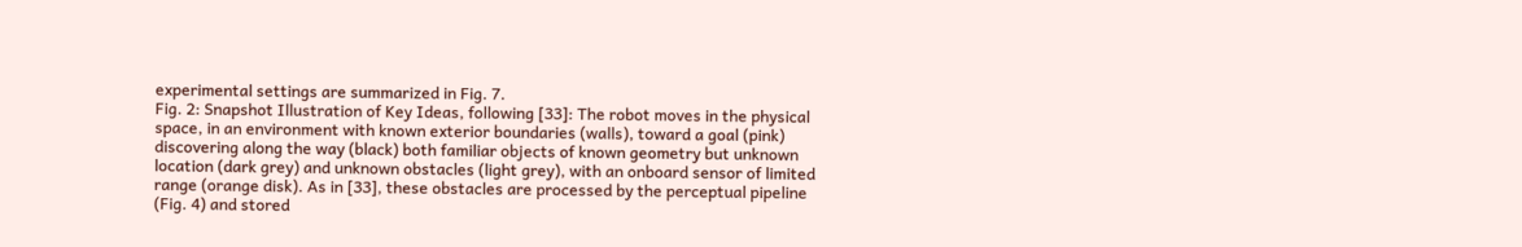experimental settings are summarized in Fig. 7.
Fig. 2: Snapshot Illustration of Key Ideas, following [33]: The robot moves in the physical space, in an environment with known exterior boundaries (walls), toward a goal (pink) discovering along the way (black) both familiar objects of known geometry but unknown location (dark grey) and unknown obstacles (light grey), with an onboard sensor of limited range (orange disk). As in [33], these obstacles are processed by the perceptual pipeline (Fig. 4) and stored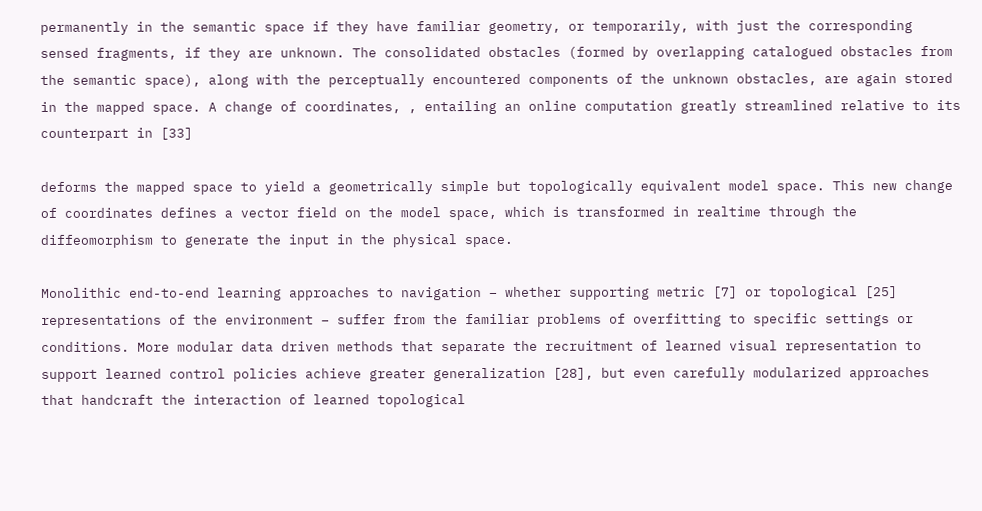permanently in the semantic space if they have familiar geometry, or temporarily, with just the corresponding sensed fragments, if they are unknown. The consolidated obstacles (formed by overlapping catalogued obstacles from the semantic space), along with the perceptually encountered components of the unknown obstacles, are again stored in the mapped space. A change of coordinates, , entailing an online computation greatly streamlined relative to its counterpart in [33]

deforms the mapped space to yield a geometrically simple but topologically equivalent model space. This new change of coordinates defines a vector field on the model space, which is transformed in realtime through the diffeomorphism to generate the input in the physical space.

Monolithic end-to-end learning approaches to navigation – whether supporting metric [7] or topological [25] representations of the environment – suffer from the familiar problems of overfitting to specific settings or conditions. More modular data driven methods that separate the recruitment of learned visual representation to support learned control policies achieve greater generalization [28], but even carefully modularized approaches that handcraft the interaction of learned topological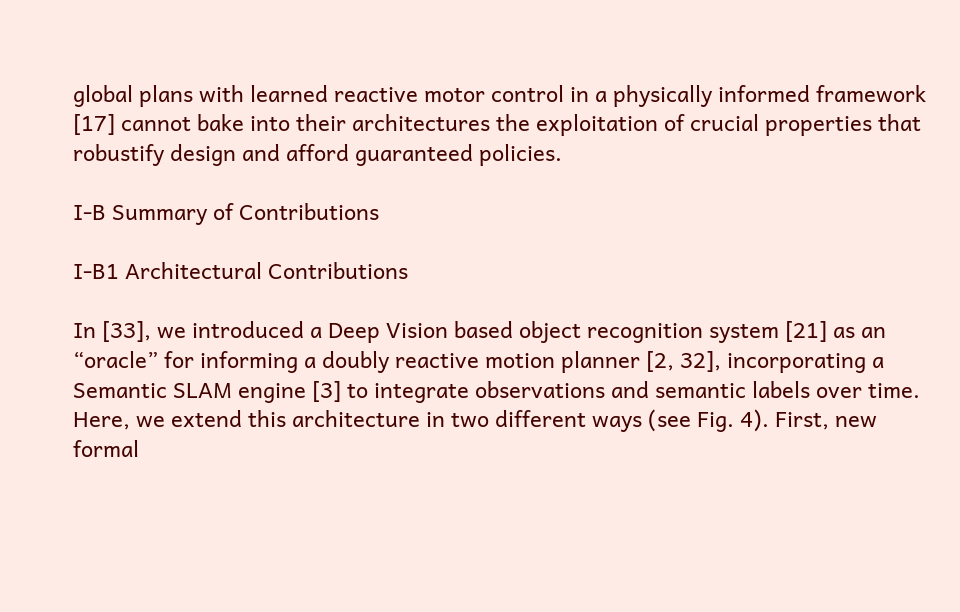global plans with learned reactive motor control in a physically informed framework [17] cannot bake into their architectures the exploitation of crucial properties that robustify design and afford guaranteed policies.

I-B Summary of Contributions

I-B1 Architectural Contributions

In [33], we introduced a Deep Vision based object recognition system [21] as an “oracle” for informing a doubly reactive motion planner [2, 32], incorporating a Semantic SLAM engine [3] to integrate observations and semantic labels over time. Here, we extend this architecture in two different ways (see Fig. 4). First, new formal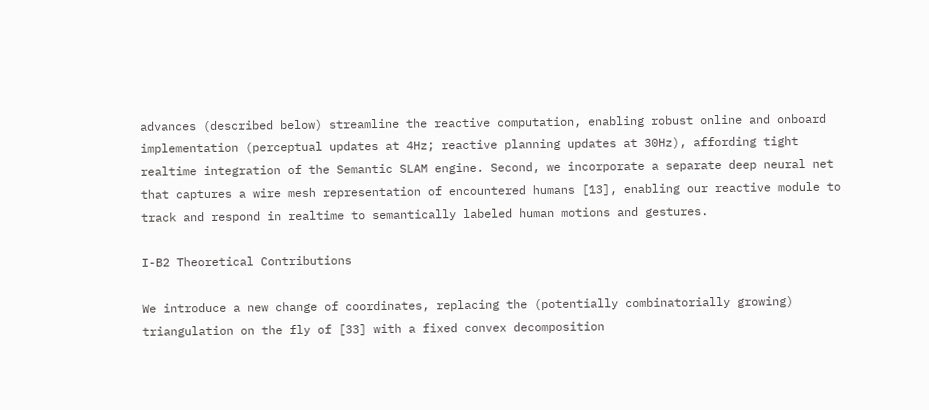advances (described below) streamline the reactive computation, enabling robust online and onboard implementation (perceptual updates at 4Hz; reactive planning updates at 30Hz), affording tight realtime integration of the Semantic SLAM engine. Second, we incorporate a separate deep neural net that captures a wire mesh representation of encountered humans [13], enabling our reactive module to track and respond in realtime to semantically labeled human motions and gestures.

I-B2 Theoretical Contributions

We introduce a new change of coordinates, replacing the (potentially combinatorially growing) triangulation on the fly of [33] with a fixed convex decomposition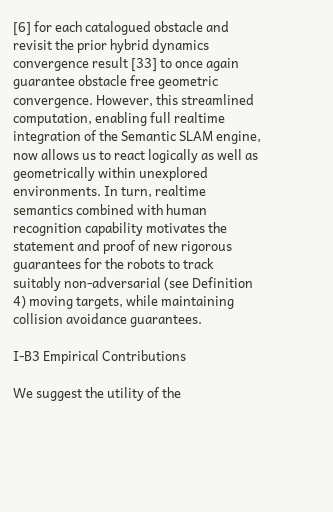[6] for each catalogued obstacle and revisit the prior hybrid dynamics convergence result [33] to once again guarantee obstacle free geometric convergence. However, this streamlined computation, enabling full realtime integration of the Semantic SLAM engine, now allows us to react logically as well as geometrically within unexplored environments. In turn, realtime semantics combined with human recognition capability motivates the statement and proof of new rigorous guarantees for the robots to track suitably non-adversarial (see Definition 4) moving targets, while maintaining collision avoidance guarantees.

I-B3 Empirical Contributions

We suggest the utility of the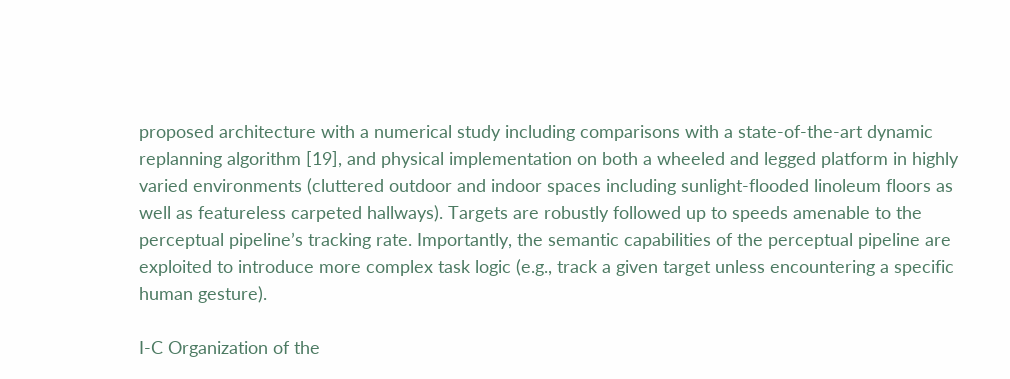proposed architecture with a numerical study including comparisons with a state-of-the-art dynamic replanning algorithm [19], and physical implementation on both a wheeled and legged platform in highly varied environments (cluttered outdoor and indoor spaces including sunlight-flooded linoleum floors as well as featureless carpeted hallways). Targets are robustly followed up to speeds amenable to the perceptual pipeline’s tracking rate. Importantly, the semantic capabilities of the perceptual pipeline are exploited to introduce more complex task logic (e.g., track a given target unless encountering a specific human gesture).

I-C Organization of the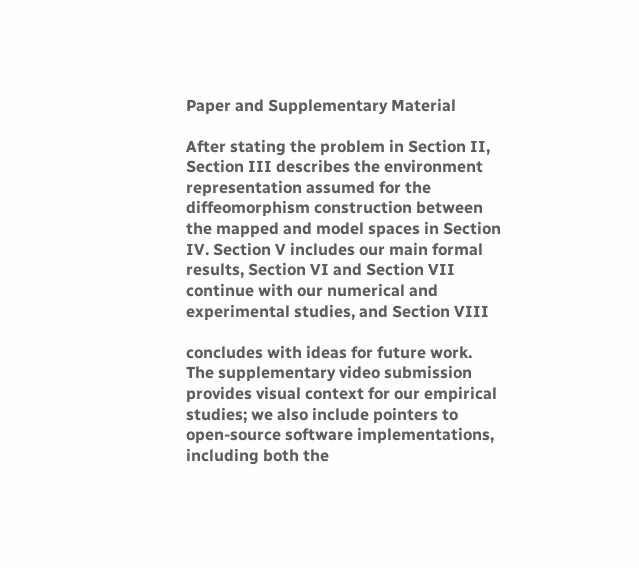Paper and Supplementary Material

After stating the problem in Section II, Section III describes the environment representation assumed for the diffeomorphism construction between the mapped and model spaces in Section IV. Section V includes our main formal results, Section VI and Section VII continue with our numerical and experimental studies, and Section VIII

concludes with ideas for future work. The supplementary video submission provides visual context for our empirical studies; we also include pointers to open-source software implementations, including both the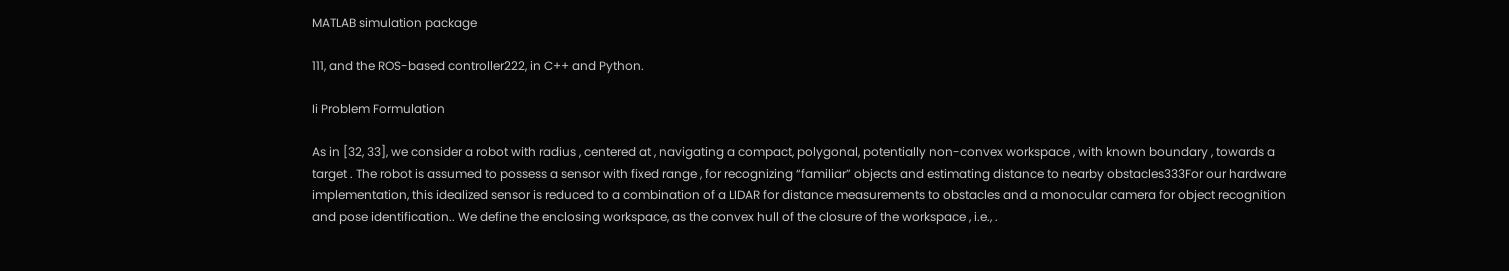MATLAB simulation package

111, and the ROS-based controller222, in C++ and Python.

Ii Problem Formulation

As in [32, 33], we consider a robot with radius , centered at , navigating a compact, polygonal, potentially non-convex workspace , with known boundary , towards a target . The robot is assumed to possess a sensor with fixed range , for recognizing “familiar” objects and estimating distance to nearby obstacles333For our hardware implementation, this idealized sensor is reduced to a combination of a LIDAR for distance measurements to obstacles and a monocular camera for object recognition and pose identification.. We define the enclosing workspace, as the convex hull of the closure of the workspace , i.e., .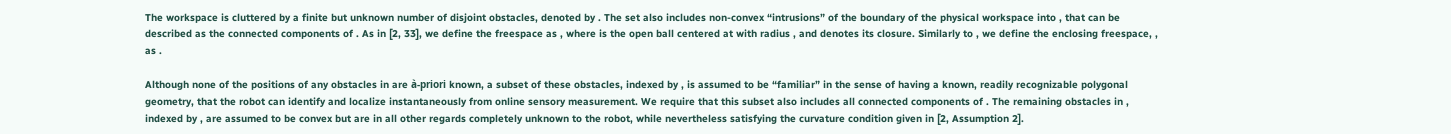The workspace is cluttered by a finite but unknown number of disjoint obstacles, denoted by . The set also includes non-convex “intrusions” of the boundary of the physical workspace into , that can be described as the connected components of . As in [2, 33], we define the freespace as , where is the open ball centered at with radius , and denotes its closure. Similarly to , we define the enclosing freespace, , as .

Although none of the positions of any obstacles in are à-priori known, a subset of these obstacles, indexed by , is assumed to be “familiar” in the sense of having a known, readily recognizable polygonal geometry, that the robot can identify and localize instantaneously from online sensory measurement. We require that this subset also includes all connected components of . The remaining obstacles in , indexed by , are assumed to be convex but are in all other regards completely unknown to the robot, while nevertheless satisfying the curvature condition given in [2, Assumption 2].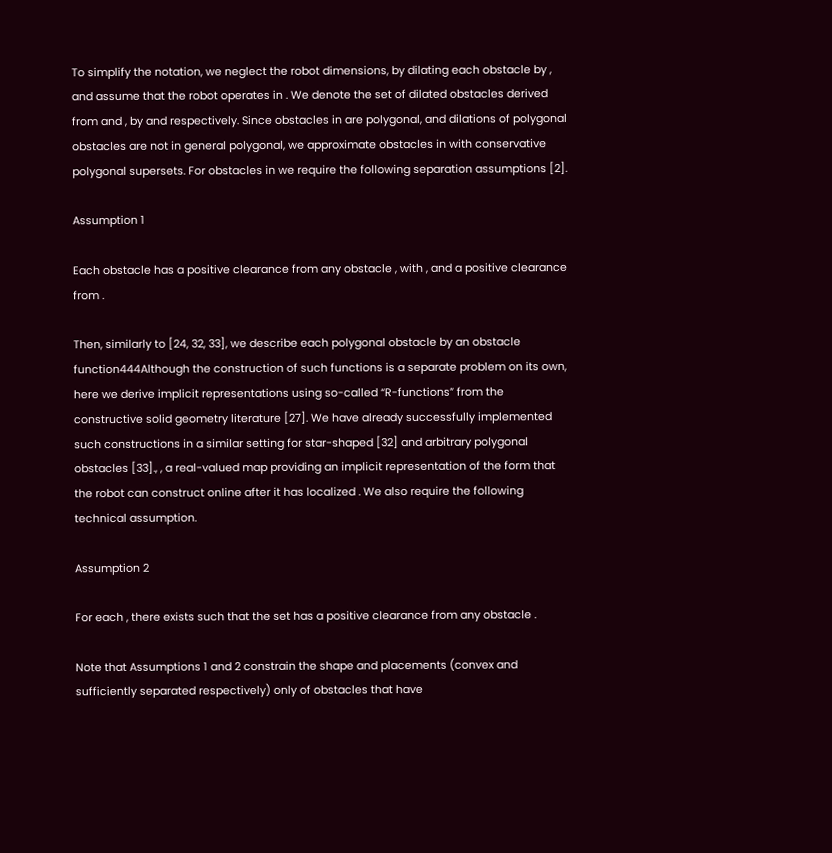To simplify the notation, we neglect the robot dimensions, by dilating each obstacle by , and assume that the robot operates in . We denote the set of dilated obstacles derived from and , by and respectively. Since obstacles in are polygonal, and dilations of polygonal obstacles are not in general polygonal, we approximate obstacles in with conservative polygonal supersets. For obstacles in we require the following separation assumptions [2].

Assumption 1

Each obstacle has a positive clearance from any obstacle , with , and a positive clearance from .

Then, similarly to [24, 32, 33], we describe each polygonal obstacle by an obstacle function444Although the construction of such functions is a separate problem on its own, here we derive implicit representations using so-called “R-functions” from the constructive solid geometry literature [27]. We have already successfully implemented such constructions in a similar setting for star-shaped [32] and arbitrary polygonal obstacles [33]., , a real-valued map providing an implicit representation of the form that the robot can construct online after it has localized . We also require the following technical assumption.

Assumption 2

For each , there exists such that the set has a positive clearance from any obstacle .

Note that Assumptions 1 and 2 constrain the shape and placements (convex and sufficiently separated respectively) only of obstacles that have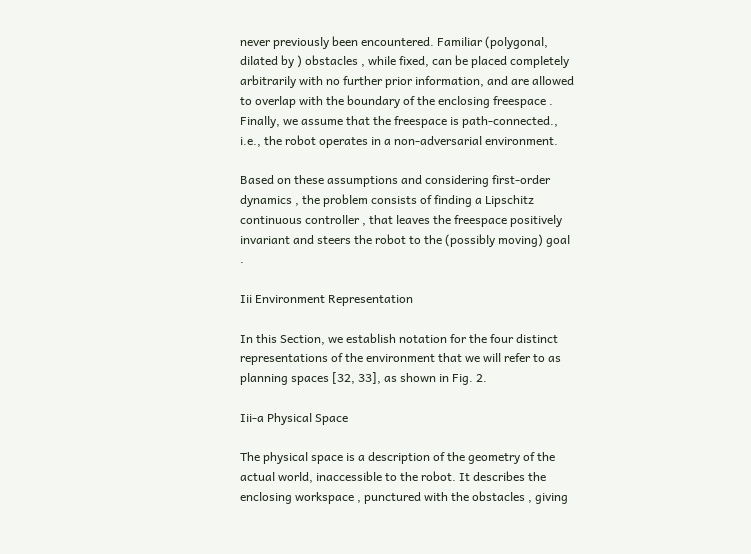never previously been encountered. Familiar (polygonal, dilated by ) obstacles , while fixed, can be placed completely arbitrarily with no further prior information, and are allowed to overlap with the boundary of the enclosing freespace . Finally, we assume that the freespace is path-connected., i.e., the robot operates in a non-adversarial environment.

Based on these assumptions and considering first-order dynamics , the problem consists of finding a Lipschitz continuous controller , that leaves the freespace positively invariant and steers the robot to the (possibly moving) goal .

Iii Environment Representation

In this Section, we establish notation for the four distinct representations of the environment that we will refer to as planning spaces [32, 33], as shown in Fig. 2.

Iii-a Physical Space

The physical space is a description of the geometry of the actual world, inaccessible to the robot. It describes the enclosing workspace , punctured with the obstacles , giving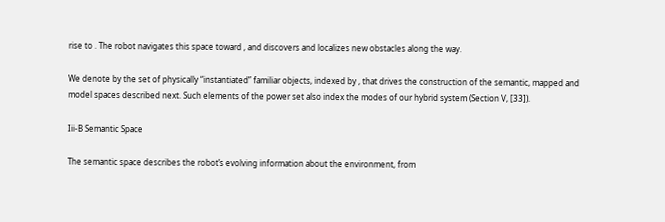rise to . The robot navigates this space toward , and discovers and localizes new obstacles along the way.

We denote by the set of physically “instantiated” familiar objects, indexed by , that drives the construction of the semantic, mapped and model spaces described next. Such elements of the power set also index the modes of our hybrid system (Section V, [33]).

Iii-B Semantic Space

The semantic space describes the robot’s evolving information about the environment, from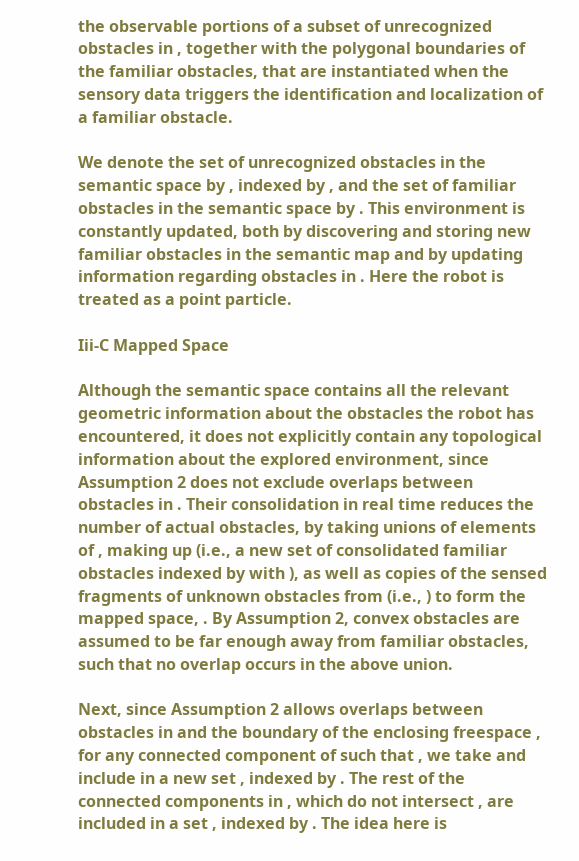the observable portions of a subset of unrecognized obstacles in , together with the polygonal boundaries of the familiar obstacles, that are instantiated when the sensory data triggers the identification and localization of a familiar obstacle.

We denote the set of unrecognized obstacles in the semantic space by , indexed by , and the set of familiar obstacles in the semantic space by . This environment is constantly updated, both by discovering and storing new familiar obstacles in the semantic map and by updating information regarding obstacles in . Here the robot is treated as a point particle.

Iii-C Mapped Space

Although the semantic space contains all the relevant geometric information about the obstacles the robot has encountered, it does not explicitly contain any topological information about the explored environment, since Assumption 2 does not exclude overlaps between obstacles in . Their consolidation in real time reduces the number of actual obstacles, by taking unions of elements of , making up (i.e., a new set of consolidated familiar obstacles indexed by with ), as well as copies of the sensed fragments of unknown obstacles from (i.e., ) to form the mapped space, . By Assumption 2, convex obstacles are assumed to be far enough away from familiar obstacles, such that no overlap occurs in the above union.

Next, since Assumption 2 allows overlaps between obstacles in and the boundary of the enclosing freespace , for any connected component of such that , we take and include in a new set , indexed by . The rest of the connected components in , which do not intersect , are included in a set , indexed by . The idea here is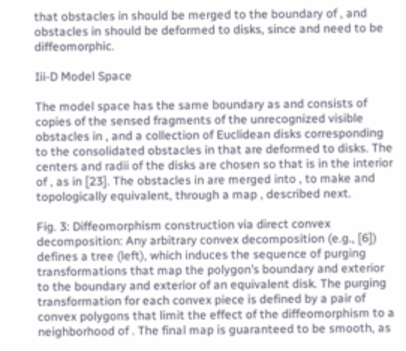that obstacles in should be merged to the boundary of , and obstacles in should be deformed to disks, since and need to be diffeomorphic.

Iii-D Model Space

The model space has the same boundary as and consists of copies of the sensed fragments of the unrecognized visible obstacles in , and a collection of Euclidean disks corresponding to the consolidated obstacles in that are deformed to disks. The centers and radii of the disks are chosen so that is in the interior of , as in [23]. The obstacles in are merged into , to make and topologically equivalent, through a map , described next.

Fig. 3: Diffeomorphism construction via direct convex decomposition: Any arbitrary convex decomposition (e.g., [6]) defines a tree (left), which induces the sequence of purging transformations that map the polygon’s boundary and exterior to the boundary and exterior of an equivalent disk. The purging transformation for each convex piece is defined by a pair of convex polygons that limit the effect of the diffeomorphism to a neighborhood of . The final map is guaranteed to be smooth, as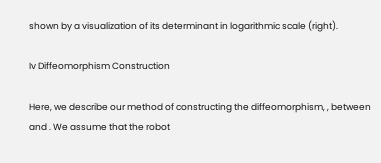shown by a visualization of its determinant in logarithmic scale (right).

Iv Diffeomorphism Construction

Here, we describe our method of constructing the diffeomorphism, , between and . We assume that the robot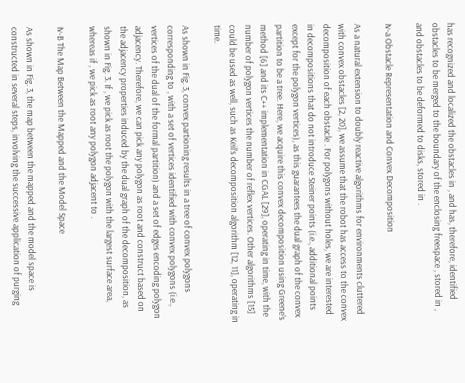has recognized and localized the obstacles in , and has, therefore, identified obstacles to be merged to the boundary of the enclosing freespace , stored in , and obstacles to be deformed to disks, stored in .

Iv-a Obstacle Representation and Convex Decomposition

As a natural extension to doubly reactive algorithms for environments cluttered with convex obstacles [2, 20], we assume that the robot has access to the convex decomposition of each obstacle . For polygons without holes, we are interested in decompositions that do not introduce Steiner points (i.e., additional points except for the polygon vertices), as this guarantees the dual graph of the convex partition to be a tree. Here, we acquire this convex decomposition using Greene’s method [6] and its C++ implementation in CGAL [29], operating in time, with the number of polygon vertices the number of reflex vertices. Other algorithms [15] could be used as well, such as Keil’s decomposition algorithm [12, 11], operating in time.

As shown in Fig. 3, convex partioning results in a tree of convex polygons corresponding to , with a set of vertices identified with convex polygons (i.e., vertices of the dual of the formal partition) and a set of edges encoding polygon adjacency. Therefore, we can pick any polygon as root and construct based on the adjacency properties induced by the dual graph of the decomposition, as shown in Fig. 3. If , we pick as root the polygon with the largest surface area, whereas if , we pick as root any polygon adjacent to .

Iv-B The Map Between the Mapped and the Model Space

As shown in Fig. 3, the map between the mapped and the model space is constructed in several steps, involving the successive application of purging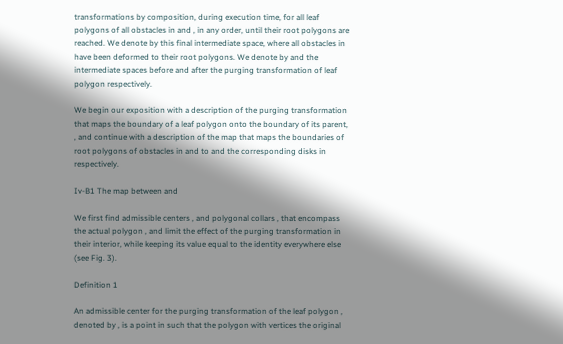transformations by composition, during execution time, for all leaf polygons of all obstacles in and , in any order, until their root polygons are reached. We denote by this final intermediate space, where all obstacles in have been deformed to their root polygons. We denote by and the intermediate spaces before and after the purging transformation of leaf polygon respectively.

We begin our exposition with a description of the purging transformation that maps the boundary of a leaf polygon onto the boundary of its parent, , and continue with a description of the map that maps the boundaries of root polygons of obstacles in and to and the corresponding disks in respectively.

Iv-B1 The map between and

We first find admissible centers , and polygonal collars , that encompass the actual polygon , and limit the effect of the purging transformation in their interior, while keeping its value equal to the identity everywhere else (see Fig. 3).

Definition 1

An admissible center for the purging transformation of the leaf polygon , denoted by , is a point in such that the polygon with vertices the original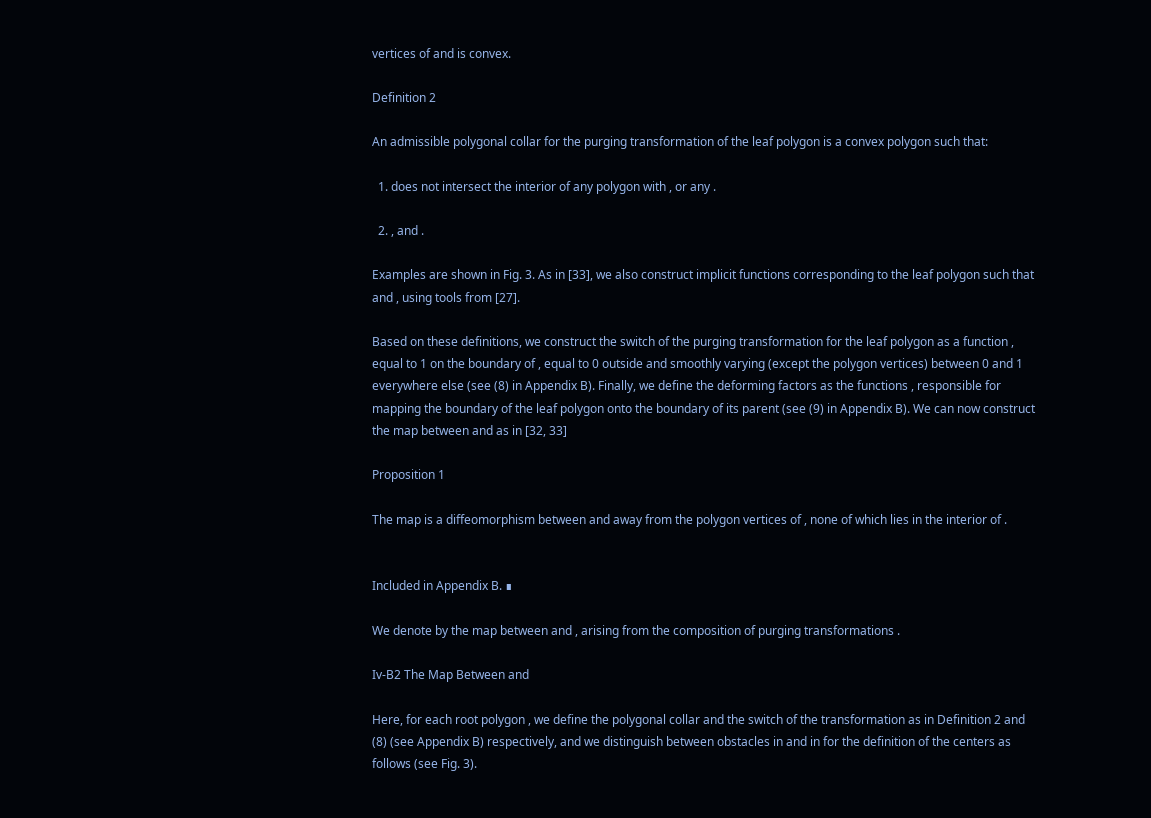vertices of and is convex.

Definition 2

An admissible polygonal collar for the purging transformation of the leaf polygon is a convex polygon such that:

  1. does not intersect the interior of any polygon with , or any .

  2. , and .

Examples are shown in Fig. 3. As in [33], we also construct implicit functions corresponding to the leaf polygon such that and , using tools from [27].

Based on these definitions, we construct the switch of the purging transformation for the leaf polygon as a function , equal to 1 on the boundary of , equal to 0 outside and smoothly varying (except the polygon vertices) between 0 and 1 everywhere else (see (8) in Appendix B). Finally, we define the deforming factors as the functions , responsible for mapping the boundary of the leaf polygon onto the boundary of its parent (see (9) in Appendix B). We can now construct the map between and as in [32, 33]

Proposition 1

The map is a diffeomorphism between and away from the polygon vertices of , none of which lies in the interior of .


Included in Appendix B. ∎

We denote by the map between and , arising from the composition of purging transformations .

Iv-B2 The Map Between and

Here, for each root polygon , we define the polygonal collar and the switch of the transformation as in Definition 2 and (8) (see Appendix B) respectively, and we distinguish between obstacles in and in for the definition of the centers as follows (see Fig. 3).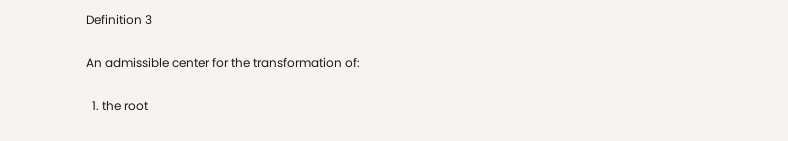Definition 3

An admissible center for the transformation of:

  1. the root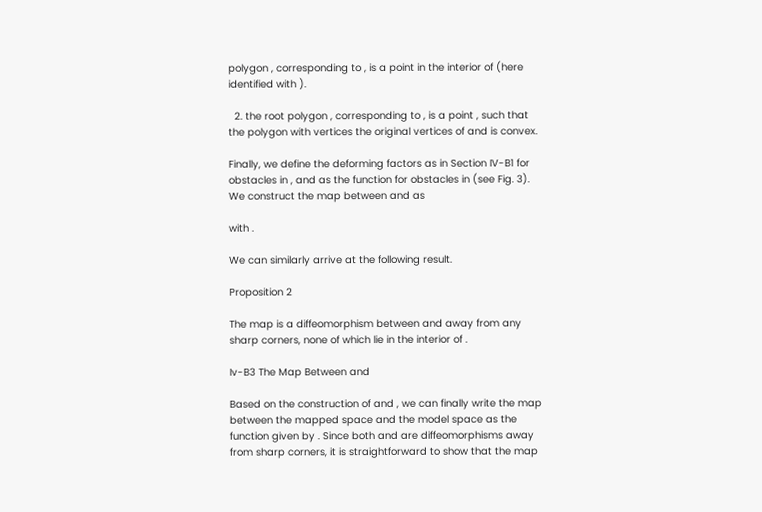polygon , corresponding to , is a point in the interior of (here identified with ).

  2. the root polygon , corresponding to , is a point , such that the polygon with vertices the original vertices of and is convex.

Finally, we define the deforming factors as in Section IV-B1 for obstacles in , and as the function for obstacles in (see Fig. 3). We construct the map between and as

with .

We can similarly arrive at the following result.

Proposition 2

The map is a diffeomorphism between and away from any sharp corners, none of which lie in the interior of .

Iv-B3 The Map Between and

Based on the construction of and , we can finally write the map between the mapped space and the model space as the function given by . Since both and are diffeomorphisms away from sharp corners, it is straightforward to show that the map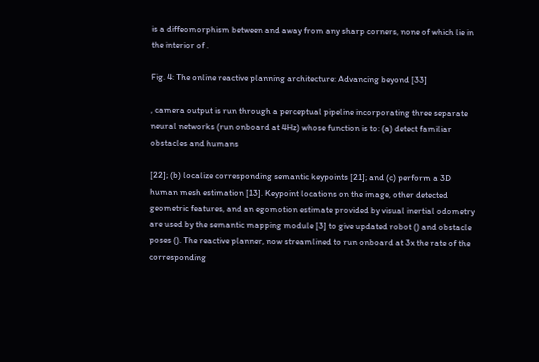is a diffeomorphism between and away from any sharp corners, none of which lie in the interior of .

Fig. 4: The online reactive planning architecture: Advancing beyond [33]

, camera output is run through a perceptual pipeline incorporating three separate neural networks (run onboard at 4Hz) whose function is to: (a) detect familiar obstacles and humans

[22]; (b) localize corresponding semantic keypoints [21]; and (c) perform a 3D human mesh estimation [13]. Keypoint locations on the image, other detected geometric features, and an egomotion estimate provided by visual inertial odometry are used by the semantic mapping module [3] to give updated robot () and obstacle poses (). The reactive planner, now streamlined to run onboard at 3x the rate of the corresponding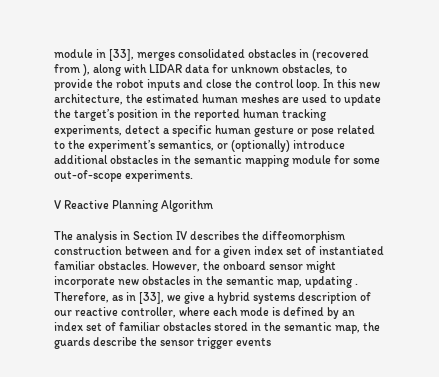module in [33], merges consolidated obstacles in (recovered from ), along with LIDAR data for unknown obstacles, to provide the robot inputs and close the control loop. In this new architecture, the estimated human meshes are used to update the target’s position in the reported human tracking experiments, detect a specific human gesture or pose related to the experiment’s semantics, or (optionally) introduce additional obstacles in the semantic mapping module for some out-of-scope experiments.

V Reactive Planning Algorithm

The analysis in Section IV describes the diffeomorphism construction between and for a given index set of instantiated familiar obstacles. However, the onboard sensor might incorporate new obstacles in the semantic map, updating . Therefore, as in [33], we give a hybrid systems description of our reactive controller, where each mode is defined by an index set of familiar obstacles stored in the semantic map, the guards describe the sensor trigger events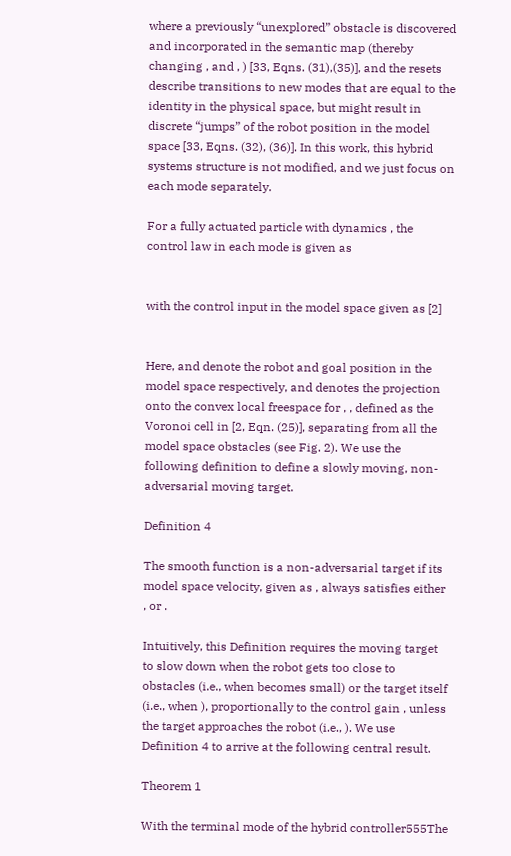where a previously “unexplored” obstacle is discovered and incorporated in the semantic map (thereby changing , and , ) [33, Eqns. (31),(35)], and the resets describe transitions to new modes that are equal to the identity in the physical space, but might result in discrete “jumps” of the robot position in the model space [33, Eqns. (32), (36)]. In this work, this hybrid systems structure is not modified, and we just focus on each mode separately.

For a fully actuated particle with dynamics , the control law in each mode is given as


with the control input in the model space given as [2]


Here, and denote the robot and goal position in the model space respectively, and denotes the projection onto the convex local freespace for , , defined as the Voronoi cell in [2, Eqn. (25)], separating from all the model space obstacles (see Fig. 2). We use the following definition to define a slowly moving, non-adversarial moving target.

Definition 4

The smooth function is a non-adversarial target if its model space velocity, given as , always satisfies either , or .

Intuitively, this Definition requires the moving target to slow down when the robot gets too close to obstacles (i.e., when becomes small) or the target itself (i.e., when ), proportionally to the control gain , unless the target approaches the robot (i.e., ). We use Definition 4 to arrive at the following central result.

Theorem 1

With the terminal mode of the hybrid controller555The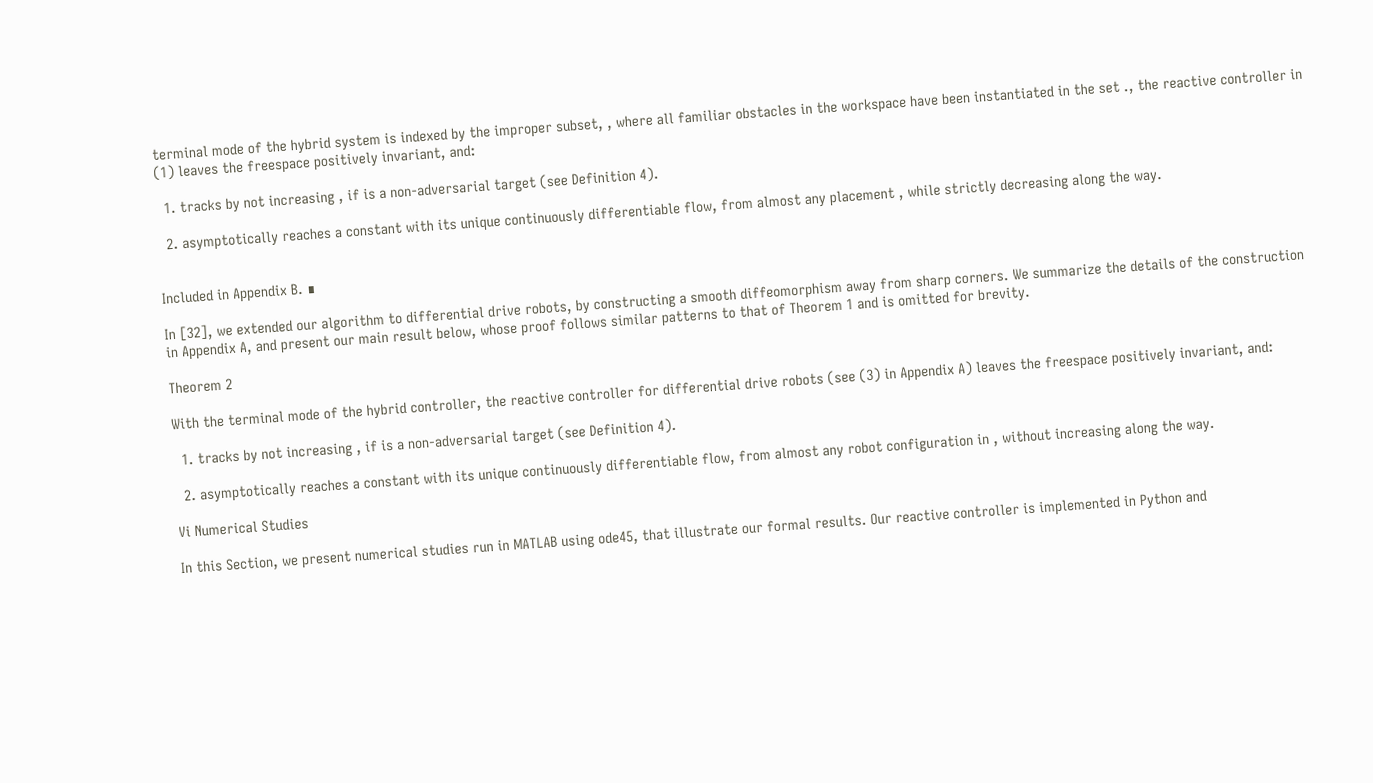terminal mode of the hybrid system is indexed by the improper subset, , where all familiar obstacles in the workspace have been instantiated in the set ., the reactive controller in (1) leaves the freespace positively invariant, and:

  1. tracks by not increasing , if is a non-adversarial target (see Definition 4).

  2. asymptotically reaches a constant with its unique continuously differentiable flow, from almost any placement , while strictly decreasing along the way.


Included in Appendix B. ∎

In [32], we extended our algorithm to differential drive robots, by constructing a smooth diffeomorphism away from sharp corners. We summarize the details of the construction in Appendix A, and present our main result below, whose proof follows similar patterns to that of Theorem 1 and is omitted for brevity.

Theorem 2

With the terminal mode of the hybrid controller, the reactive controller for differential drive robots (see (3) in Appendix A) leaves the freespace positively invariant, and:

  1. tracks by not increasing , if is a non-adversarial target (see Definition 4).

  2. asymptotically reaches a constant with its unique continuously differentiable flow, from almost any robot configuration in , without increasing along the way.

Vi Numerical Studies

In this Section, we present numerical studies run in MATLAB using ode45, that illustrate our formal results. Our reactive controller is implemented in Python and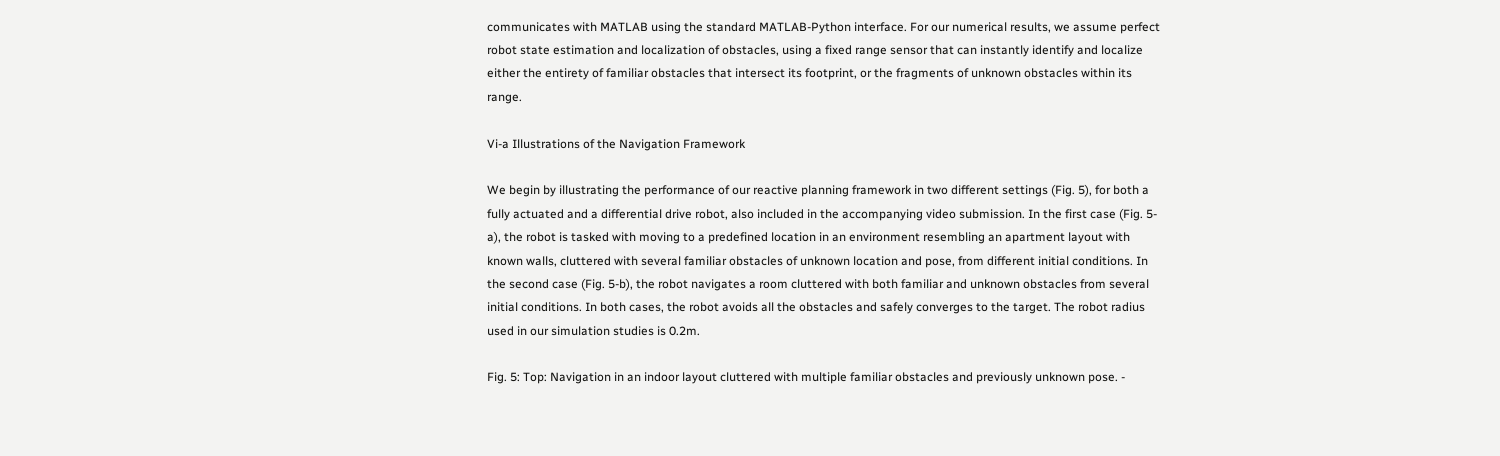communicates with MATLAB using the standard MATLAB-Python interface. For our numerical results, we assume perfect robot state estimation and localization of obstacles, using a fixed range sensor that can instantly identify and localize either the entirety of familiar obstacles that intersect its footprint, or the fragments of unknown obstacles within its range.

Vi-a Illustrations of the Navigation Framework

We begin by illustrating the performance of our reactive planning framework in two different settings (Fig. 5), for both a fully actuated and a differential drive robot, also included in the accompanying video submission. In the first case (Fig. 5-a), the robot is tasked with moving to a predefined location in an environment resembling an apartment layout with known walls, cluttered with several familiar obstacles of unknown location and pose, from different initial conditions. In the second case (Fig. 5-b), the robot navigates a room cluttered with both familiar and unknown obstacles from several initial conditions. In both cases, the robot avoids all the obstacles and safely converges to the target. The robot radius used in our simulation studies is 0.2m.

Fig. 5: Top: Navigation in an indoor layout cluttered with multiple familiar obstacles and previously unknown pose. -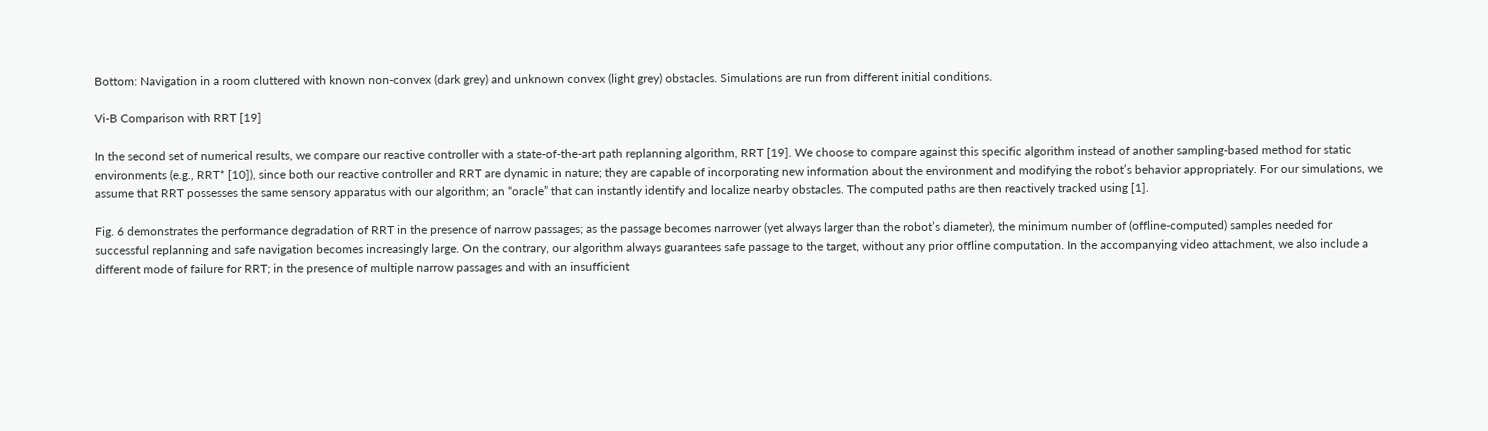Bottom: Navigation in a room cluttered with known non-convex (dark grey) and unknown convex (light grey) obstacles. Simulations are run from different initial conditions.

Vi-B Comparison with RRT [19]

In the second set of numerical results, we compare our reactive controller with a state-of-the-art path replanning algorithm, RRT [19]. We choose to compare against this specific algorithm instead of another sampling-based method for static environments (e.g., RRT* [10]), since both our reactive controller and RRT are dynamic in nature; they are capable of incorporating new information about the environment and modifying the robot’s behavior appropriately. For our simulations, we assume that RRT possesses the same sensory apparatus with our algorithm; an “oracle” that can instantly identify and localize nearby obstacles. The computed paths are then reactively tracked using [1].

Fig. 6 demonstrates the performance degradation of RRT in the presence of narrow passages; as the passage becomes narrower (yet always larger than the robot’s diameter), the minimum number of (offline-computed) samples needed for successful replanning and safe navigation becomes increasingly large. On the contrary, our algorithm always guarantees safe passage to the target, without any prior offline computation. In the accompanying video attachment, we also include a different mode of failure for RRT; in the presence of multiple narrow passages and with an insufficient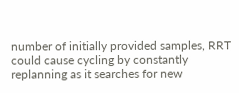number of initially provided samples, RRT could cause cycling by constantly replanning as it searches for new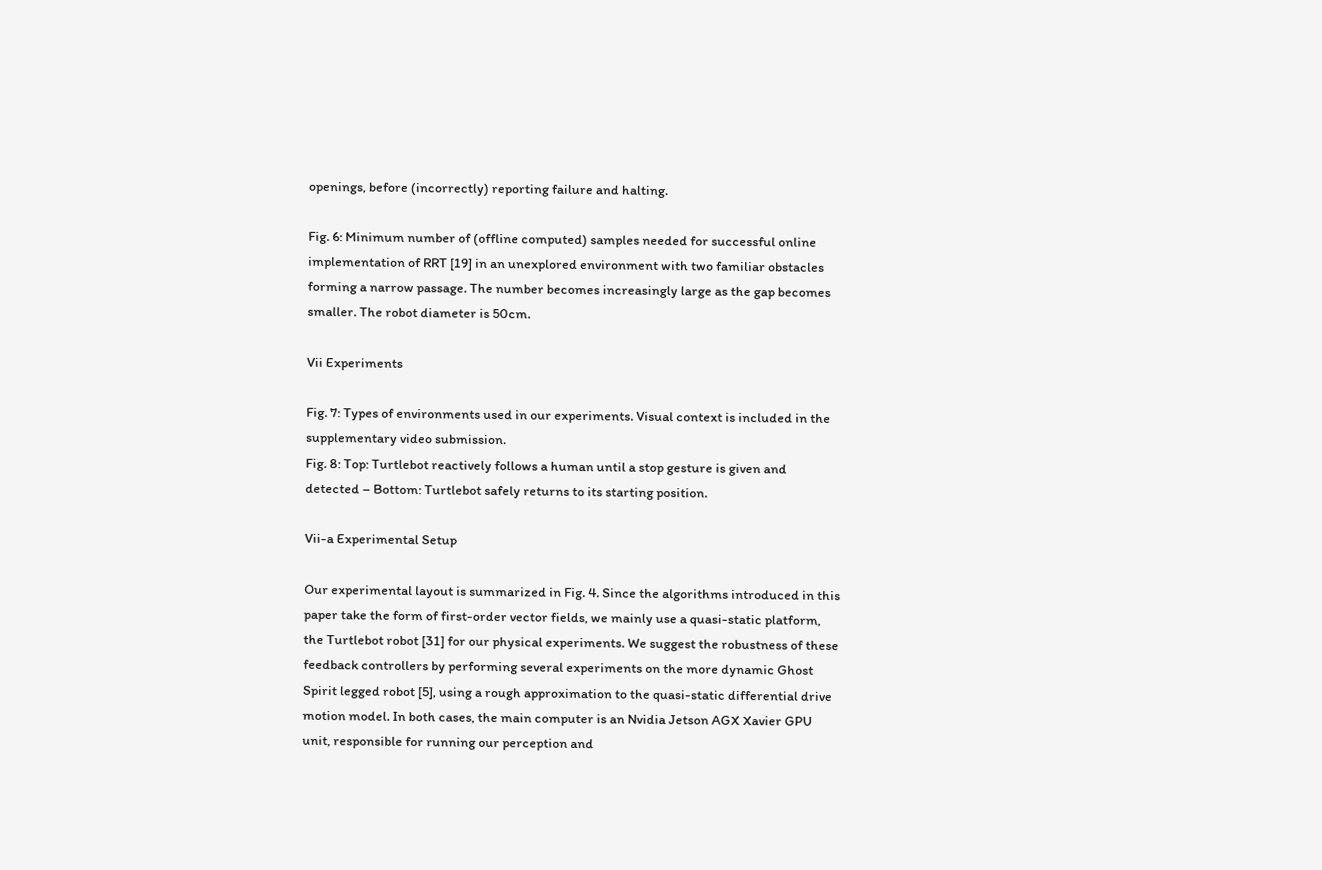openings, before (incorrectly) reporting failure and halting.

Fig. 6: Minimum number of (offline computed) samples needed for successful online implementation of RRT [19] in an unexplored environment with two familiar obstacles forming a narrow passage. The number becomes increasingly large as the gap becomes smaller. The robot diameter is 50cm.

Vii Experiments

Fig. 7: Types of environments used in our experiments. Visual context is included in the supplementary video submission.
Fig. 8: Top: Turtlebot reactively follows a human until a stop gesture is given and detected – Bottom: Turtlebot safely returns to its starting position.

Vii-a Experimental Setup

Our experimental layout is summarized in Fig. 4. Since the algorithms introduced in this paper take the form of first-order vector fields, we mainly use a quasi-static platform, the Turtlebot robot [31] for our physical experiments. We suggest the robustness of these feedback controllers by performing several experiments on the more dynamic Ghost Spirit legged robot [5], using a rough approximation to the quasi-static differential drive motion model. In both cases, the main computer is an Nvidia Jetson AGX Xavier GPU unit, responsible for running our perception and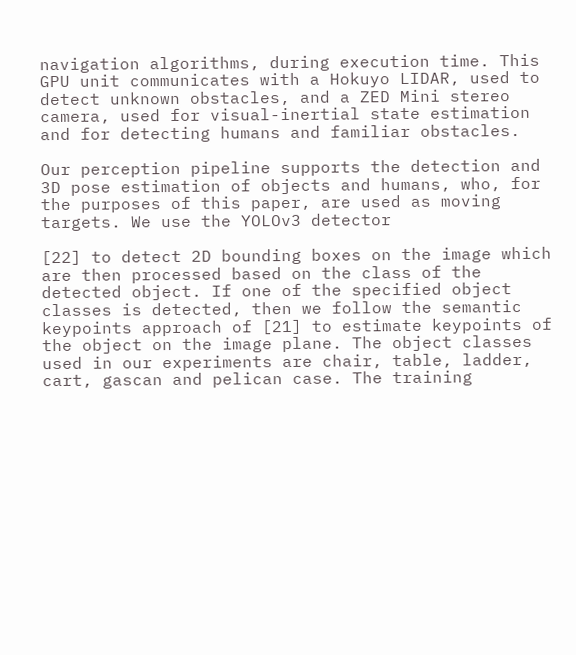navigation algorithms, during execution time. This GPU unit communicates with a Hokuyo LIDAR, used to detect unknown obstacles, and a ZED Mini stereo camera, used for visual-inertial state estimation and for detecting humans and familiar obstacles.

Our perception pipeline supports the detection and 3D pose estimation of objects and humans, who, for the purposes of this paper, are used as moving targets. We use the YOLOv3 detector

[22] to detect 2D bounding boxes on the image which are then processed based on the class of the detected object. If one of the specified object classes is detected, then we follow the semantic keypoints approach of [21] to estimate keypoints of the object on the image plane. The object classes used in our experiments are chair, table, ladder, cart, gascan and pelican case. The training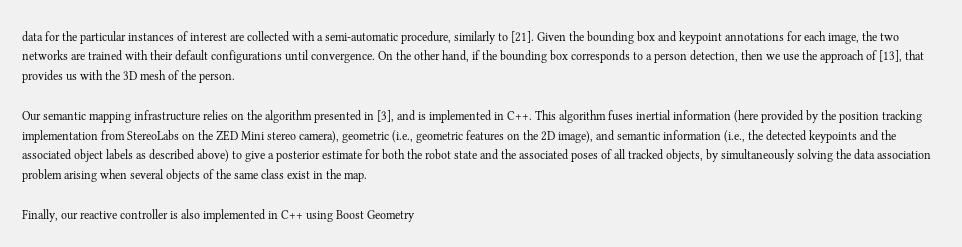data for the particular instances of interest are collected with a semi-automatic procedure, similarly to [21]. Given the bounding box and keypoint annotations for each image, the two networks are trained with their default configurations until convergence. On the other hand, if the bounding box corresponds to a person detection, then we use the approach of [13], that provides us with the 3D mesh of the person.

Our semantic mapping infrastructure relies on the algorithm presented in [3], and is implemented in C++. This algorithm fuses inertial information (here provided by the position tracking implementation from StereoLabs on the ZED Mini stereo camera), geometric (i.e., geometric features on the 2D image), and semantic information (i.e., the detected keypoints and the associated object labels as described above) to give a posterior estimate for both the robot state and the associated poses of all tracked objects, by simultaneously solving the data association problem arising when several objects of the same class exist in the map.

Finally, our reactive controller is also implemented in C++ using Boost Geometry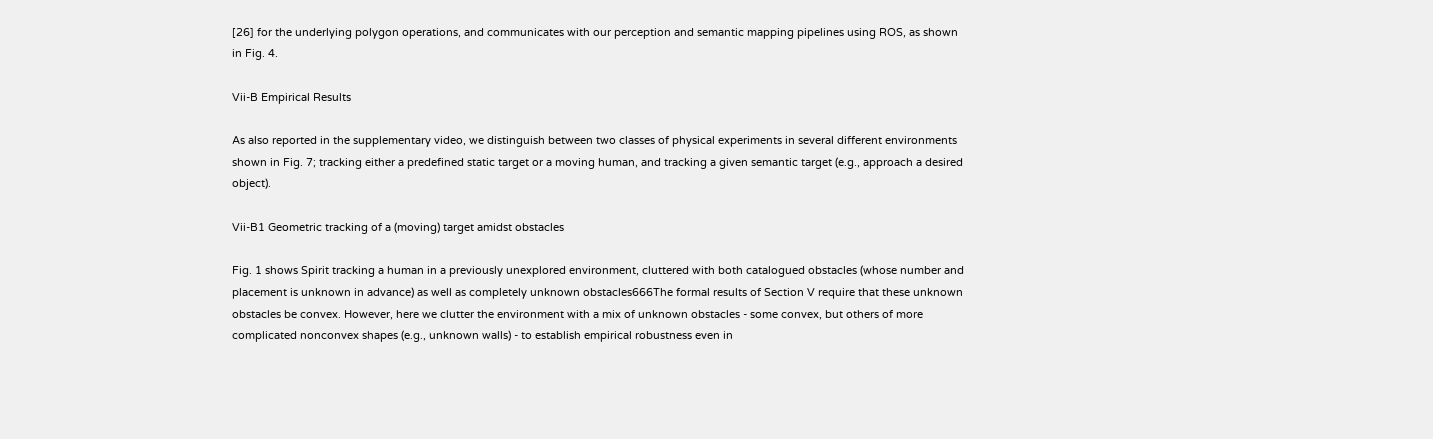[26] for the underlying polygon operations, and communicates with our perception and semantic mapping pipelines using ROS, as shown in Fig. 4.

Vii-B Empirical Results

As also reported in the supplementary video, we distinguish between two classes of physical experiments in several different environments shown in Fig. 7; tracking either a predefined static target or a moving human, and tracking a given semantic target (e.g., approach a desired object).

Vii-B1 Geometric tracking of a (moving) target amidst obstacles

Fig. 1 shows Spirit tracking a human in a previously unexplored environment, cluttered with both catalogued obstacles (whose number and placement is unknown in advance) as well as completely unknown obstacles666The formal results of Section V require that these unknown obstacles be convex. However, here we clutter the environment with a mix of unknown obstacles - some convex, but others of more complicated nonconvex shapes (e.g., unknown walls) - to establish empirical robustness even in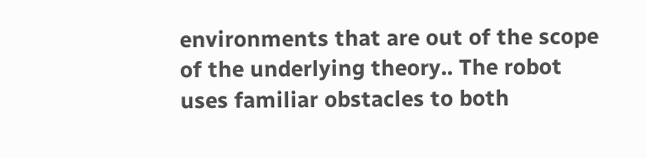environments that are out of the scope of the underlying theory.. The robot uses familiar obstacles to both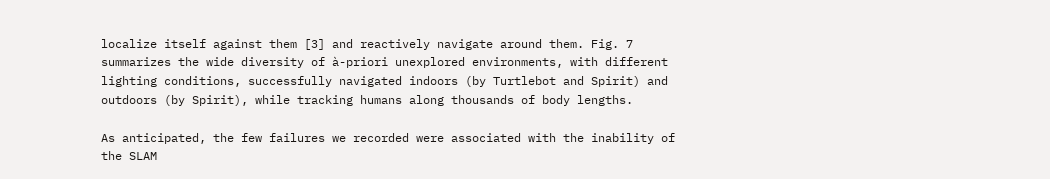localize itself against them [3] and reactively navigate around them. Fig. 7 summarizes the wide diversity of à-priori unexplored environments, with different lighting conditions, successfully navigated indoors (by Turtlebot and Spirit) and outdoors (by Spirit), while tracking humans along thousands of body lengths.

As anticipated, the few failures we recorded were associated with the inability of the SLAM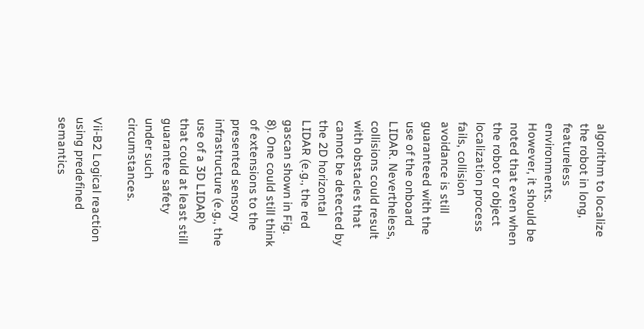algorithm to localize the robot in long, featureless environments. However, it should be noted that even when the robot or object localization process fails, collision avoidance is still guaranteed with the use of the onboard LIDAR. Nevertheless, collisions could result with obstacles that cannot be detected by the 2D horizontal LIDAR (e.g., the red gascan shown in Fig. 8). One could still think of extensions to the presented sensory infrastructure (e.g., the use of a 3D LIDAR) that could at least still guarantee safety under such circumstances.

Vii-B2 Logical reaction using predefined semantics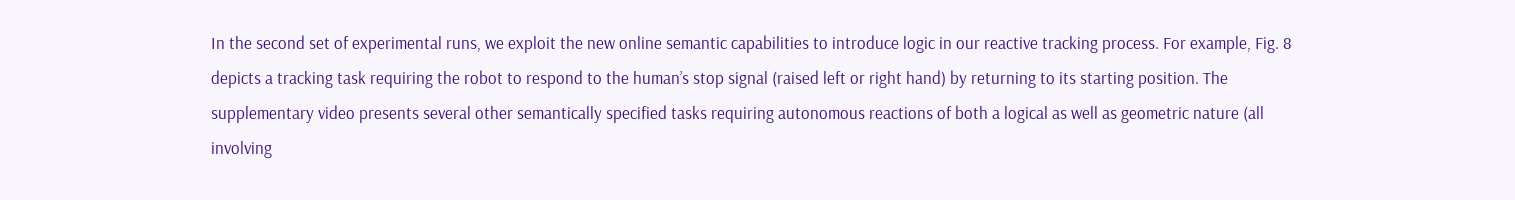In the second set of experimental runs, we exploit the new online semantic capabilities to introduce logic in our reactive tracking process. For example, Fig. 8 depicts a tracking task requiring the robot to respond to the human’s stop signal (raised left or right hand) by returning to its starting position. The supplementary video presents several other semantically specified tasks requiring autonomous reactions of both a logical as well as geometric nature (all involving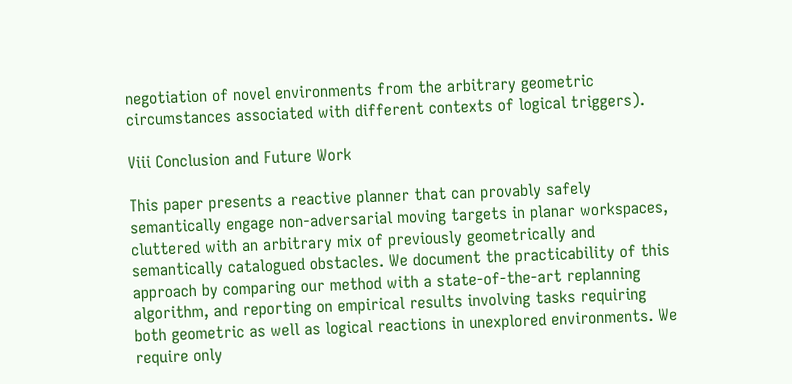negotiation of novel environments from the arbitrary geometric circumstances associated with different contexts of logical triggers).

Viii Conclusion and Future Work

This paper presents a reactive planner that can provably safely semantically engage non-adversarial moving targets in planar workspaces, cluttered with an arbitrary mix of previously geometrically and semantically catalogued obstacles. We document the practicability of this approach by comparing our method with a state-of-the-art replanning algorithm, and reporting on empirical results involving tasks requiring both geometric as well as logical reactions in unexplored environments. We require only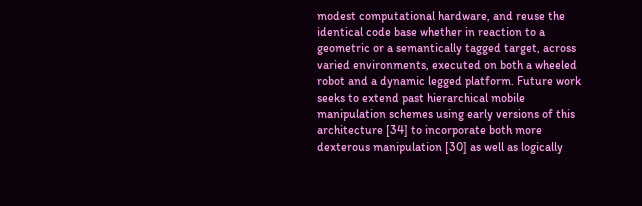modest computational hardware, and reuse the identical code base whether in reaction to a geometric or a semantically tagged target, across varied environments, executed on both a wheeled robot and a dynamic legged platform. Future work seeks to extend past hierarchical mobile manipulation schemes using early versions of this architecture [34] to incorporate both more dexterous manipulation [30] as well as logically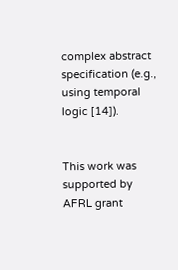complex abstract specification (e.g., using temporal logic [14]).


This work was supported by AFRL grant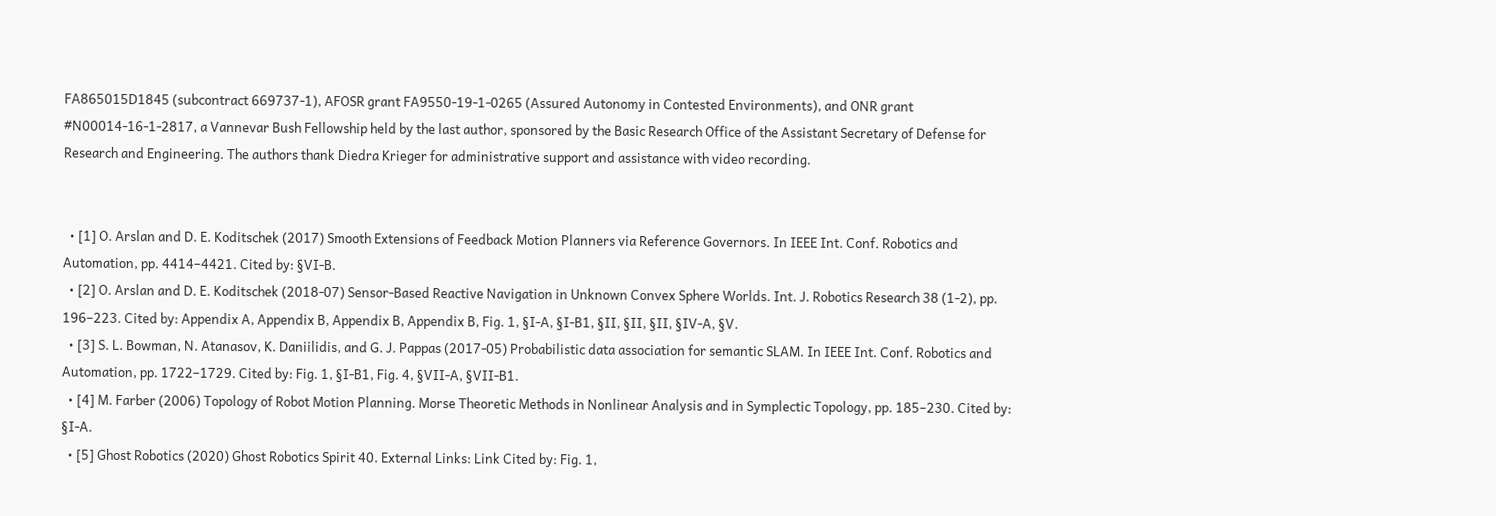FA865015D1845 (subcontract 669737-1), AFOSR grant FA9550-19-1-0265 (Assured Autonomy in Contested Environments), and ONR grant #N00014-16-1-2817, a Vannevar Bush Fellowship held by the last author, sponsored by the Basic Research Office of the Assistant Secretary of Defense for Research and Engineering. The authors thank Diedra Krieger for administrative support and assistance with video recording.


  • [1] O. Arslan and D. E. Koditschek (2017) Smooth Extensions of Feedback Motion Planners via Reference Governors. In IEEE Int. Conf. Robotics and Automation, pp. 4414–4421. Cited by: §VI-B.
  • [2] O. Arslan and D. E. Koditschek (2018-07) Sensor-Based Reactive Navigation in Unknown Convex Sphere Worlds. Int. J. Robotics Research 38 (1-2), pp. 196–223. Cited by: Appendix A, Appendix B, Appendix B, Appendix B, Fig. 1, §I-A, §I-B1, §II, §II, §II, §IV-A, §V.
  • [3] S. L. Bowman, N. Atanasov, K. Daniilidis, and G. J. Pappas (2017-05) Probabilistic data association for semantic SLAM. In IEEE Int. Conf. Robotics and Automation, pp. 1722–1729. Cited by: Fig. 1, §I-B1, Fig. 4, §VII-A, §VII-B1.
  • [4] M. Farber (2006) Topology of Robot Motion Planning. Morse Theoretic Methods in Nonlinear Analysis and in Symplectic Topology, pp. 185–230. Cited by: §I-A.
  • [5] Ghost Robotics (2020) Ghost Robotics Spirit 40. External Links: Link Cited by: Fig. 1,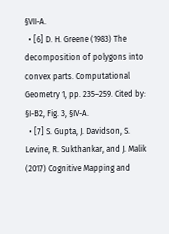§VII-A.
  • [6] D. H. Greene (1983) The decomposition of polygons into convex parts. Computational Geometry 1, pp. 235–259. Cited by: §I-B2, Fig. 3, §IV-A.
  • [7] S. Gupta, J. Davidson, S. Levine, R. Sukthankar, and J. Malik (2017) Cognitive Mapping and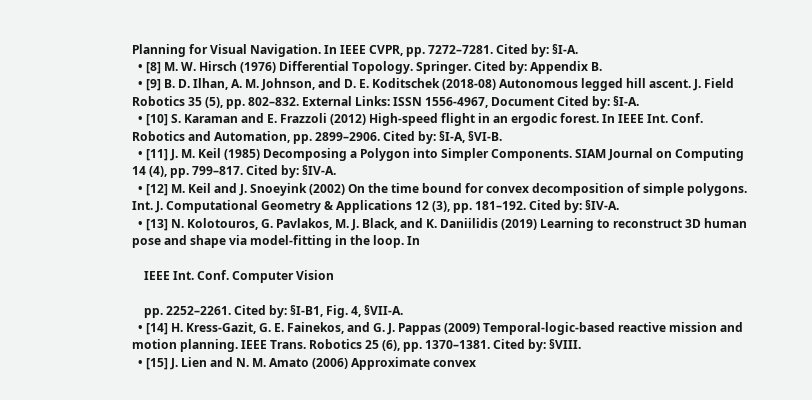Planning for Visual Navigation. In IEEE CVPR, pp. 7272–7281. Cited by: §I-A.
  • [8] M. W. Hirsch (1976) Differential Topology. Springer. Cited by: Appendix B.
  • [9] B. D. Ilhan, A. M. Johnson, and D. E. Koditschek (2018-08) Autonomous legged hill ascent. J. Field Robotics 35 (5), pp. 802–832. External Links: ISSN 1556-4967, Document Cited by: §I-A.
  • [10] S. Karaman and E. Frazzoli (2012) High-speed flight in an ergodic forest. In IEEE Int. Conf. Robotics and Automation, pp. 2899–2906. Cited by: §I-A, §VI-B.
  • [11] J. M. Keil (1985) Decomposing a Polygon into Simpler Components. SIAM Journal on Computing 14 (4), pp. 799–817. Cited by: §IV-A.
  • [12] M. Keil and J. Snoeyink (2002) On the time bound for convex decomposition of simple polygons. Int. J. Computational Geometry & Applications 12 (3), pp. 181–192. Cited by: §IV-A.
  • [13] N. Kolotouros, G. Pavlakos, M. J. Black, and K. Daniilidis (2019) Learning to reconstruct 3D human pose and shape via model-fitting in the loop. In

    IEEE Int. Conf. Computer Vision

    pp. 2252–2261. Cited by: §I-B1, Fig. 4, §VII-A.
  • [14] H. Kress-Gazit, G. E. Fainekos, and G. J. Pappas (2009) Temporal-logic-based reactive mission and motion planning. IEEE Trans. Robotics 25 (6), pp. 1370–1381. Cited by: §VIII.
  • [15] J. Lien and N. M. Amato (2006) Approximate convex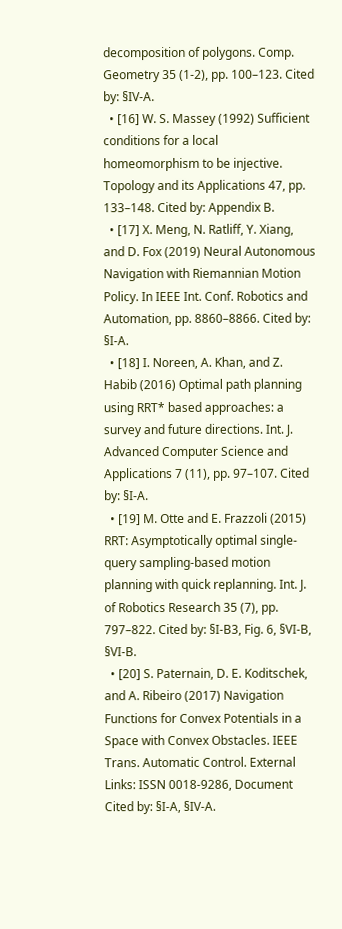decomposition of polygons. Comp. Geometry 35 (1-2), pp. 100–123. Cited by: §IV-A.
  • [16] W. S. Massey (1992) Sufficient conditions for a local homeomorphism to be injective. Topology and its Applications 47, pp. 133–148. Cited by: Appendix B.
  • [17] X. Meng, N. Ratliff, Y. Xiang, and D. Fox (2019) Neural Autonomous Navigation with Riemannian Motion Policy. In IEEE Int. Conf. Robotics and Automation, pp. 8860–8866. Cited by: §I-A.
  • [18] I. Noreen, A. Khan, and Z. Habib (2016) Optimal path planning using RRT* based approaches: a survey and future directions. Int. J. Advanced Computer Science and Applications 7 (11), pp. 97–107. Cited by: §I-A.
  • [19] M. Otte and E. Frazzoli (2015) RRT: Asymptotically optimal single-query sampling-based motion planning with quick replanning. Int. J. of Robotics Research 35 (7), pp. 797–822. Cited by: §I-B3, Fig. 6, §VI-B, §VI-B.
  • [20] S. Paternain, D. E. Koditschek, and A. Ribeiro (2017) Navigation Functions for Convex Potentials in a Space with Convex Obstacles. IEEE Trans. Automatic Control. External Links: ISSN 0018-9286, Document Cited by: §I-A, §IV-A.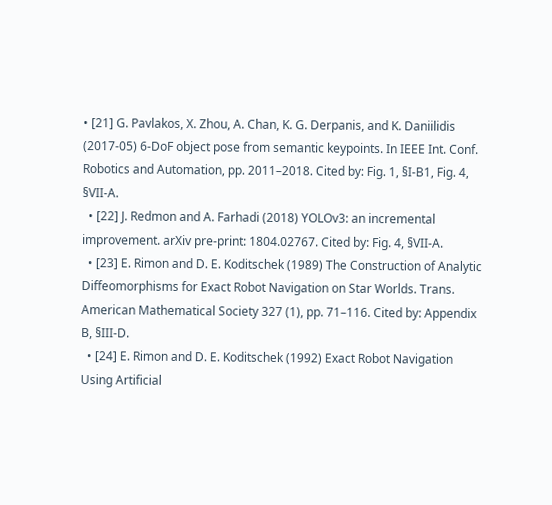• [21] G. Pavlakos, X. Zhou, A. Chan, K. G. Derpanis, and K. Daniilidis (2017-05) 6-DoF object pose from semantic keypoints. In IEEE Int. Conf. Robotics and Automation, pp. 2011–2018. Cited by: Fig. 1, §I-B1, Fig. 4, §VII-A.
  • [22] J. Redmon and A. Farhadi (2018) YOLOv3: an incremental improvement. arXiv pre-print: 1804.02767. Cited by: Fig. 4, §VII-A.
  • [23] E. Rimon and D. E. Koditschek (1989) The Construction of Analytic Diffeomorphisms for Exact Robot Navigation on Star Worlds. Trans. American Mathematical Society 327 (1), pp. 71–116. Cited by: Appendix B, §III-D.
  • [24] E. Rimon and D. E. Koditschek (1992) Exact Robot Navigation Using Artificial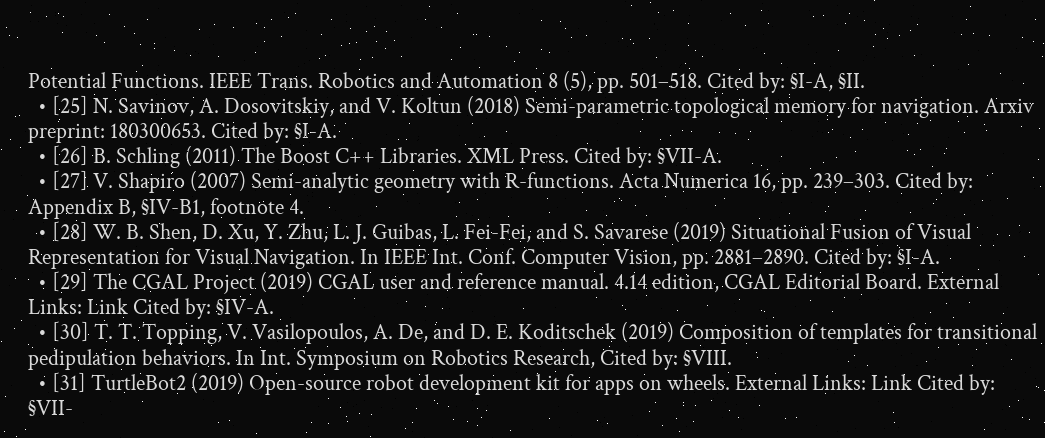Potential Functions. IEEE Trans. Robotics and Automation 8 (5), pp. 501–518. Cited by: §I-A, §II.
  • [25] N. Savinov, A. Dosovitskiy, and V. Koltun (2018) Semi-parametric topological memory for navigation. Arxiv preprint: 180300653. Cited by: §I-A.
  • [26] B. Schling (2011) The Boost C++ Libraries. XML Press. Cited by: §VII-A.
  • [27] V. Shapiro (2007) Semi-analytic geometry with R-functions. Acta Numerica 16, pp. 239–303. Cited by: Appendix B, §IV-B1, footnote 4.
  • [28] W. B. Shen, D. Xu, Y. Zhu, L. J. Guibas, L. Fei-Fei, and S. Savarese (2019) Situational Fusion of Visual Representation for Visual Navigation. In IEEE Int. Conf. Computer Vision, pp. 2881–2890. Cited by: §I-A.
  • [29] The CGAL Project (2019) CGAL user and reference manual. 4.14 edition, CGAL Editorial Board. External Links: Link Cited by: §IV-A.
  • [30] T. T. Topping, V. Vasilopoulos, A. De, and D. E. Koditschek (2019) Composition of templates for transitional pedipulation behaviors. In Int. Symposium on Robotics Research, Cited by: §VIII.
  • [31] TurtleBot2 (2019) Open-source robot development kit for apps on wheels. External Links: Link Cited by: §VII-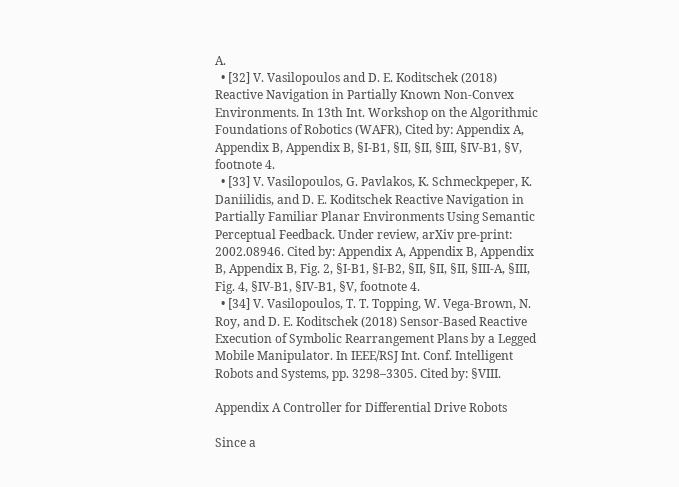A.
  • [32] V. Vasilopoulos and D. E. Koditschek (2018) Reactive Navigation in Partially Known Non-Convex Environments. In 13th Int. Workshop on the Algorithmic Foundations of Robotics (WAFR), Cited by: Appendix A, Appendix B, Appendix B, §I-B1, §II, §II, §III, §IV-B1, §V, footnote 4.
  • [33] V. Vasilopoulos, G. Pavlakos, K. Schmeckpeper, K. Daniilidis, and D. E. Koditschek Reactive Navigation in Partially Familiar Planar Environments Using Semantic Perceptual Feedback. Under review, arXiv pre-print: 2002.08946. Cited by: Appendix A, Appendix B, Appendix B, Appendix B, Fig. 2, §I-B1, §I-B2, §II, §II, §II, §III-A, §III, Fig. 4, §IV-B1, §IV-B1, §V, footnote 4.
  • [34] V. Vasilopoulos, T. T. Topping, W. Vega-Brown, N. Roy, and D. E. Koditschek (2018) Sensor-Based Reactive Execution of Symbolic Rearrangement Plans by a Legged Mobile Manipulator. In IEEE/RSJ Int. Conf. Intelligent Robots and Systems, pp. 3298–3305. Cited by: §VIII.

Appendix A Controller for Differential Drive Robots

Since a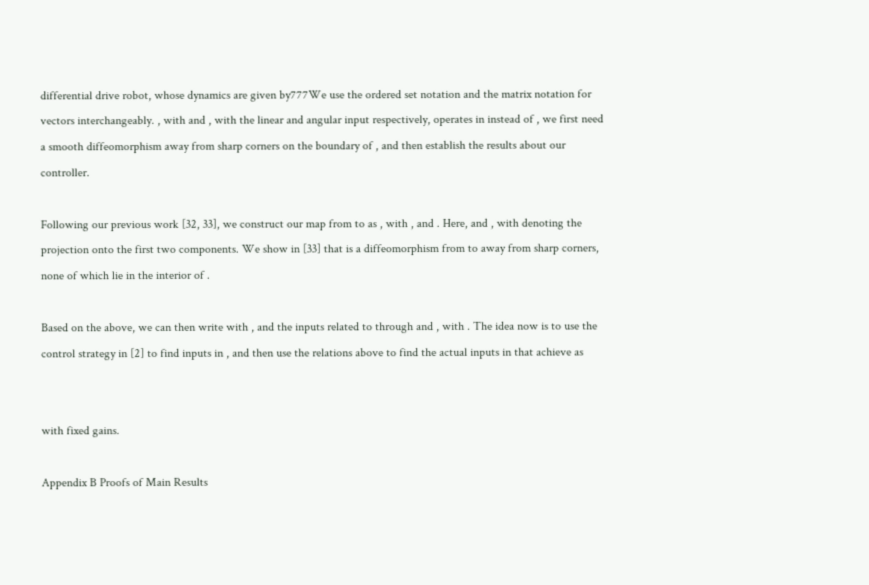differential drive robot, whose dynamics are given by777We use the ordered set notation and the matrix notation for vectors interchangeably. , with and , with the linear and angular input respectively, operates in instead of , we first need a smooth diffeomorphism away from sharp corners on the boundary of , and then establish the results about our controller.

Following our previous work [32, 33], we construct our map from to as , with , and . Here, and , with denoting the projection onto the first two components. We show in [33] that is a diffeomorphism from to away from sharp corners, none of which lie in the interior of .

Based on the above, we can then write with , and the inputs related to through and , with . The idea now is to use the control strategy in [2] to find inputs in , and then use the relations above to find the actual inputs in that achieve as


with fixed gains.

Appendix B Proofs of Main Results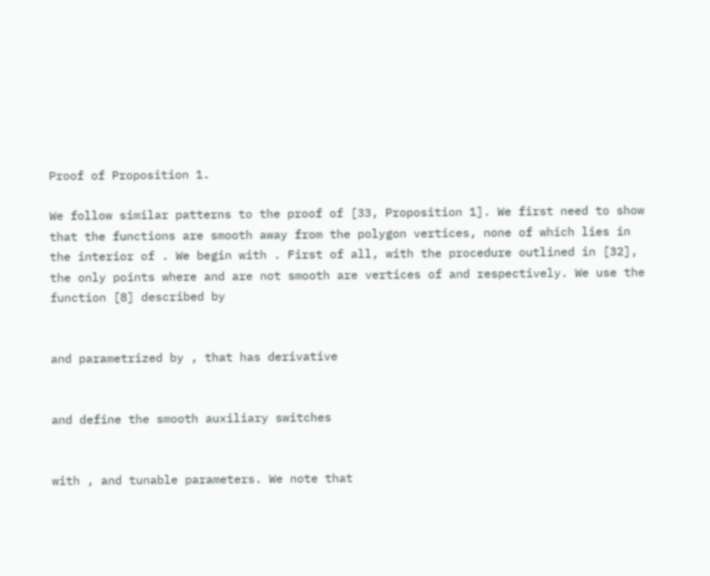Proof of Proposition 1.

We follow similar patterns to the proof of [33, Proposition 1]. We first need to show that the functions are smooth away from the polygon vertices, none of which lies in the interior of . We begin with . First of all, with the procedure outlined in [32], the only points where and are not smooth are vertices of and respectively. We use the function [8] described by


and parametrized by , that has derivative


and define the smooth auxiliary switches


with , and tunable parameters. We note that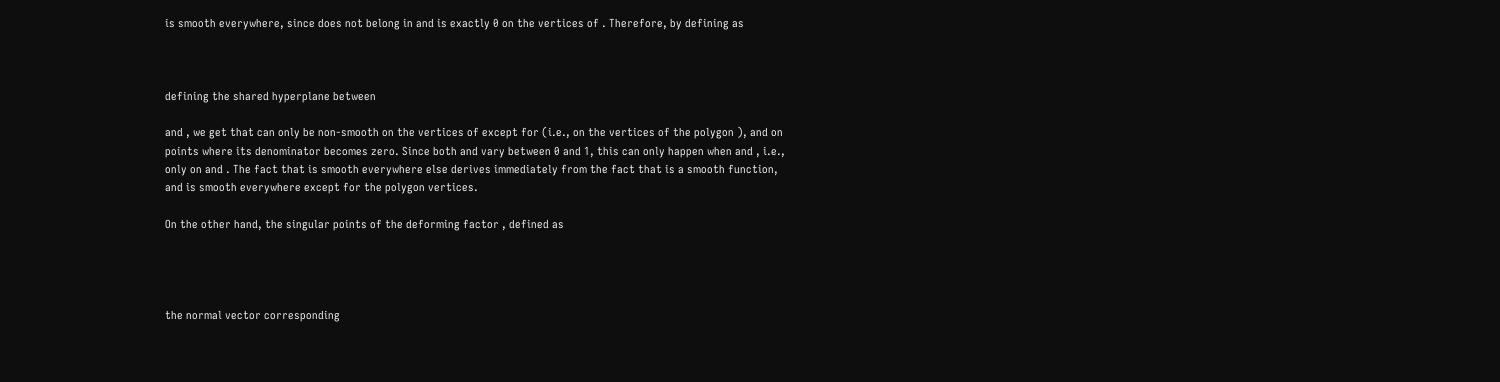is smooth everywhere, since does not belong in and is exactly 0 on the vertices of . Therefore, by defining as



defining the shared hyperplane between

and , we get that can only be non-smooth on the vertices of except for (i.e., on the vertices of the polygon ), and on points where its denominator becomes zero. Since both and vary between 0 and 1, this can only happen when and , i.e., only on and . The fact that is smooth everywhere else derives immediately from the fact that is a smooth function, and is smooth everywhere except for the polygon vertices.

On the other hand, the singular points of the deforming factor , defined as




the normal vector corresponding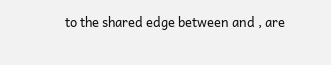to the shared edge between and , are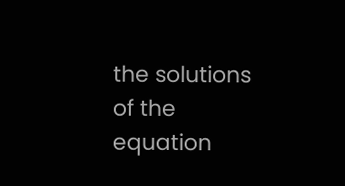the solutions of the equation